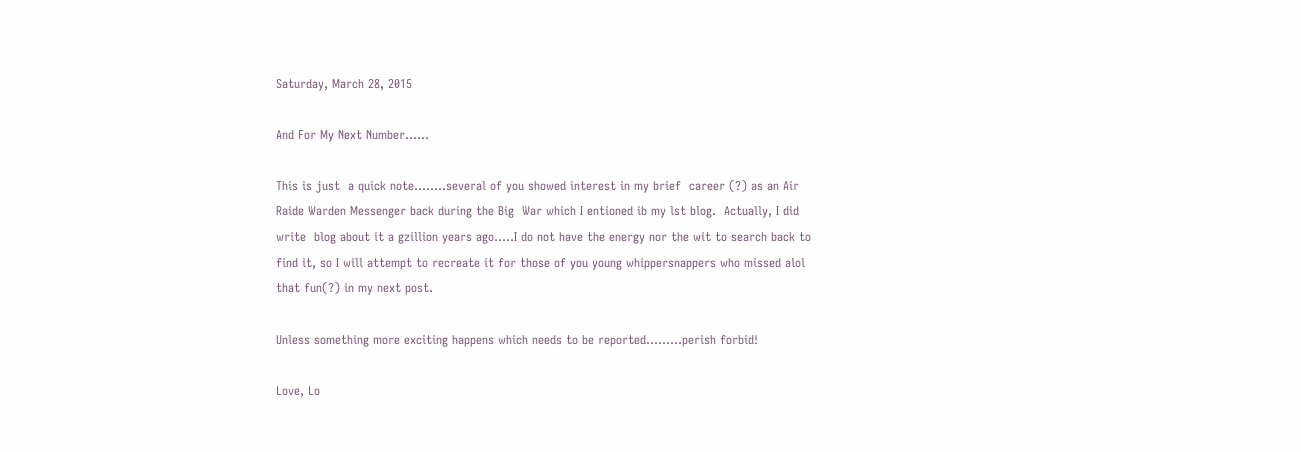Saturday, March 28, 2015

And For My Next Number......

This is just  a quick note........several of you showed interest in my brief  career (?) as an Air Raide Warden Messenger back during the Big  War which I entioned ib my lst blog.  Actually, I did write  blog about it a gzillion years ago.....I do not have the energy nor the wit to search back to find it, so I will attempt to recreate it for those of you young whippersnappers who missed alol that fun(?) in my next post.

Unless something more exciting happens which needs to be reported.........perish forbid!

Love, Lo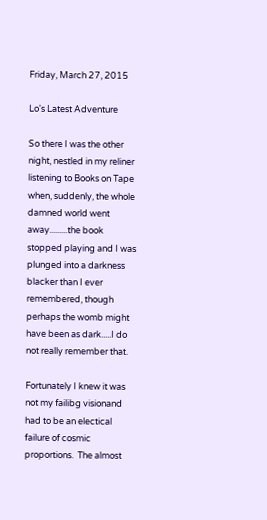Friday, March 27, 2015

Lo's Latest Adventure

So there I was the other night, nestled in my reliner listening to Books on Tape when, suddenly, the whole damned world went away.........the book stopped playing and I was plunged into a darkness blacker than I ever remembered, though perhaps the womb might have been as dark.....I do not really remember that.

Fortunately I knew it was not my failibg visionand had to be an electical failure of cosmic proportions.  The almost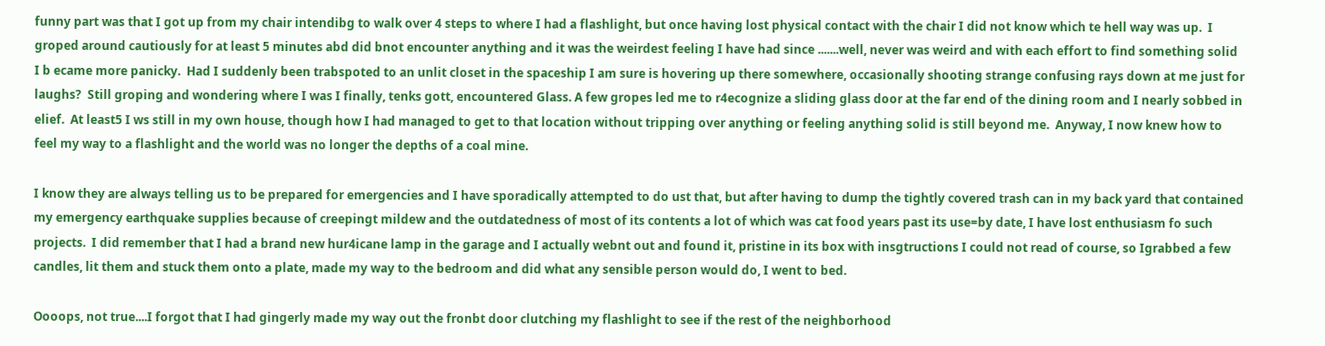funny part was that I got up from my chair intendibg to walk over 4 steps to where I had a flashlight, but once having lost physical contact with the chair I did not know which te hell way was up.  I groped around cautiously for at least 5 minutes abd did bnot encounter anything and it was the weirdest feeling I have had since .......well, never was weird and with each effort to find something solid I b ecame more panicky.  Had I suddenly been trabspoted to an unlit closet in the spaceship I am sure is hovering up there somewhere, occasionally shooting strange confusing rays down at me just for laughs?  Still groping and wondering where I was I finally, tenks gott, encountered Glass. A few gropes led me to r4ecognize a sliding glass door at the far end of the dining room and I nearly sobbed in elief.  At least5 I ws still in my own house, though how I had managed to get to that location without tripping over anything or feeling anything solid is still beyond me.  Anyway, I now knew how to feel my way to a flashlight and the world was no longer the depths of a coal mine.

I know they are always telling us to be prepared for emergencies and I have sporadically attempted to do ust that, but after having to dump the tightly covered trash can in my back yard that contained my emergency earthquake supplies because of creepingt mildew and the outdatedness of most of its contents a lot of which was cat food years past its use=by date, I have lost enthusiasm fo such projects.  I did remember that I had a brand new hur4icane lamp in the garage and I actually webnt out and found it, pristine in its box with insgtructions I could not read of course, so Igrabbed a few candles, lit them and stuck them onto a plate, made my way to the bedroom and did what any sensible person would do, I went to bed.

Oooops, not true....I forgot that I had gingerly made my way out the fronbt door clutching my flashlight to see if the rest of the neighborhood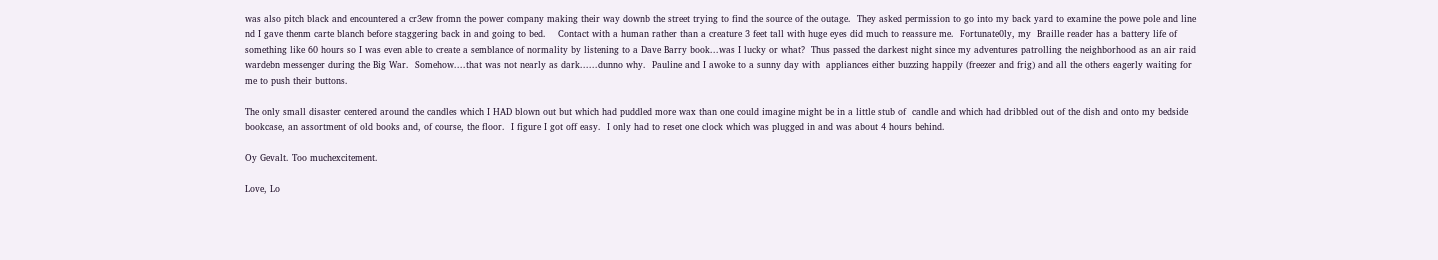was also pitch black and encountered a cr3ew fromn the power company making their way downb the street trying to find the source of the outage.  They asked permission to go into my back yard to examine the powe pole and line nd I gave thenm carte blanch before staggering back in and going to bed.    Contact with a human rather than a creature 3 feet tall with huge eyes did much to reassure me.  Fortunate0ly, my  Braille reader has a battery life of something like 60 hours so I was even able to create a semblance of normality by listening to a Dave Barry book...was I lucky or what?  Thus passed the darkest night since my adventures patrolling the neighborhood as an air raid wardebn messenger during the Big War.  Somehow....that was not nearly as dark......dunno why.  Pauline and I awoke to a sunny day with  appliances either buzzing happily (freezer and frig) and all the others eagerly waiting for me to push their buttons.

The only small disaster centered around the candles which I HAD blown out but which had puddled more wax than one could imagine might be in a little stub of  candle and which had dribbled out of the dish and onto my bedside bookcase, an assortment of old books and, of course, the floor.  I figure I got off easy.  I only had to reset one clock which was plugged in and was about 4 hours behind.

Oy Gevalt. Too muchexcitement.

Love, Lo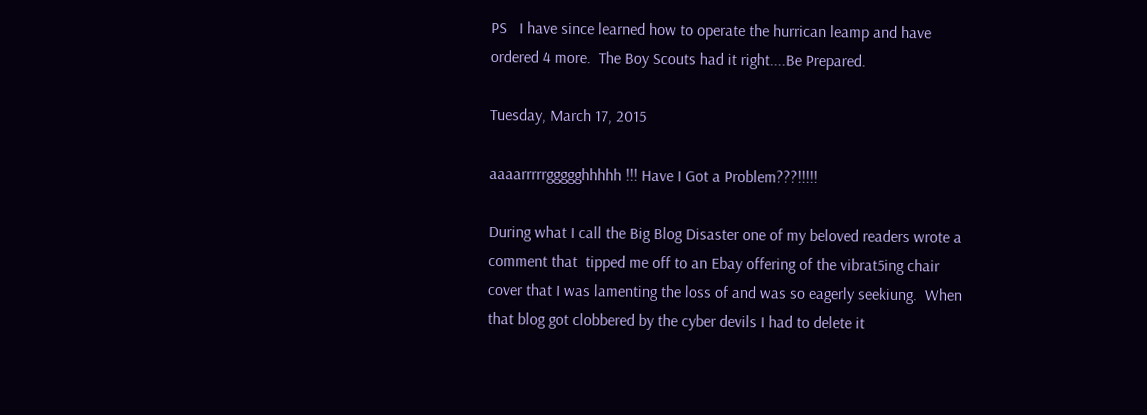PS   I have since learned how to operate the hurrican leamp and have ordered 4 more.  The Boy Scouts had it right....Be Prepared.

Tuesday, March 17, 2015

aaaarrrrrggggghhhhh !!! Have I Got a Problem???!!!!!

During what I call the Big Blog Disaster one of my beloved readers wrote a comment that  tipped me off to an Ebay offering of the vibrat5ing chair cover that I was lamenting the loss of and was so eagerly seekiung.  When that blog got clobbered by the cyber devils I had to delete it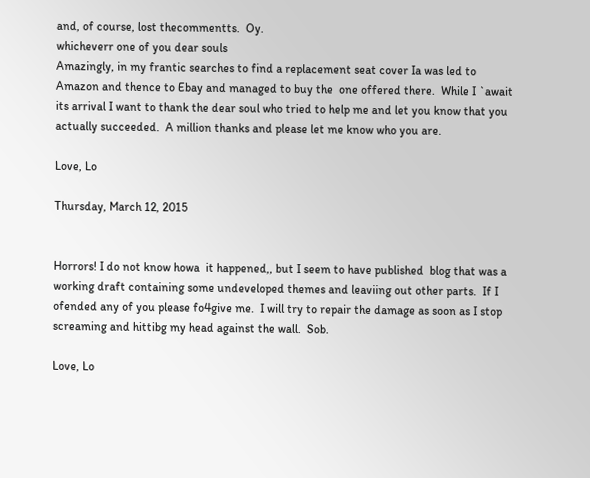and, of course, lost thecommentts.  Oy.
whicheverr one of you dear souls
Amazingly, in my frantic searches to find a replacement seat cover Ia was led to Amazon and thence to Ebay and managed to buy the  one offered there.  While I `await its arrival I want to thank the dear soul who tried to help me and let you know that you actually succeeded.  A million thanks and please let me know who you are.

Love, Lo

Thursday, March 12, 2015


Horrors! I do not know howa  it happened,, but I seem to have published  blog that was a working draft containing some undeveloped themes and leaviing out other parts.  If I ofended any of you please fo4give me.  I will try to repair the damage as soon as I stop screaming and hittibg my head against the wall.  Sob.

Love, Lo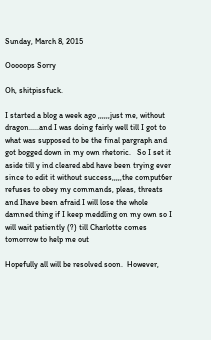Sunday, March 8, 2015

Ooooops Sorry

Oh, shitpissfuck.

I started a blog a week ago ,,,,,,just me, without dragon.....and I was doing fairly well till I got to what was supposed to be the final pargraph and got bogged down in my own rhetoric.   So I set it aside till y ind cleared abd have been trying ever since to edit it without success,,,,,the comput6er refuses to obey my commands, pleas, threats  and Ihave been afraid I will lose the whole damned thing if I keep meddling on my own so I will wait patiently (?) till Charlotte comes tomorrow to help me out

Hopefully all will be resolved soon.  However,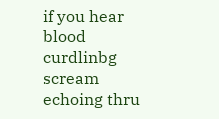if you hear  blood curdlinbg scream echoing thru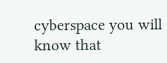cyberspace you will know that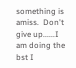something is amiss.  Don't give up......I am doing the bst I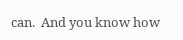can.  And you know how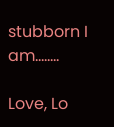stubborn I am........

Love, Lo